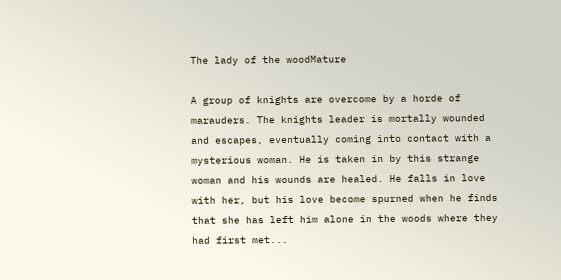The lady of the woodMature

A group of knights are overcome by a horde of marauders. The knights leader is mortally wounded and escapes, eventually coming into contact with a mysterious woman. He is taken in by this strange woman and his wounds are healed. He falls in love with her, but his love become spurned when he finds that she has left him alone in the woods where they had first met...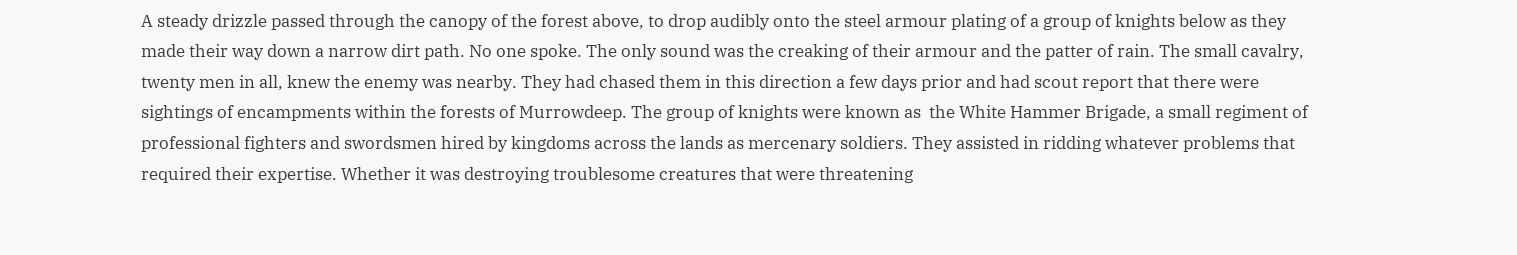A steady drizzle passed through the canopy of the forest above, to drop audibly onto the steel armour plating of a group of knights below as they made their way down a narrow dirt path. No one spoke. The only sound was the creaking of their armour and the patter of rain. The small cavalry, twenty men in all, knew the enemy was nearby. They had chased them in this direction a few days prior and had scout report that there were sightings of encampments within the forests of Murrowdeep. The group of knights were known as  the White Hammer Brigade, a small regiment of professional fighters and swordsmen hired by kingdoms across the lands as mercenary soldiers. They assisted in ridding whatever problems that required their expertise. Whether it was destroying troublesome creatures that were threatening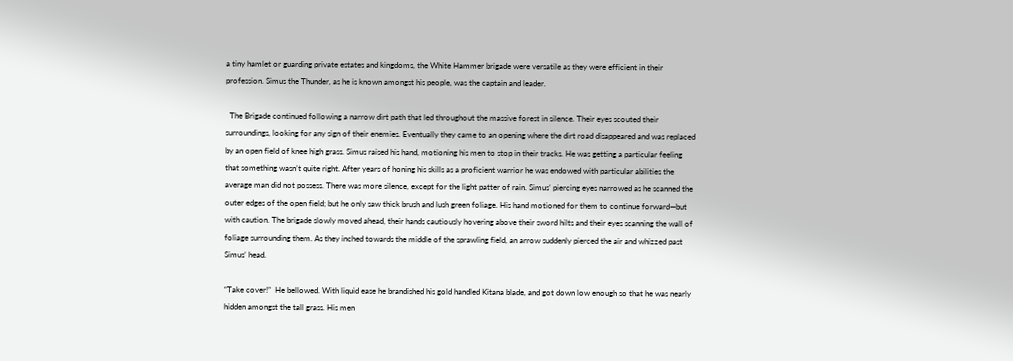a tiny hamlet or guarding private estates and kingdoms, the White Hammer brigade were versatile as they were efficient in their profession. Simus the Thunder, as he is known amongst his people, was the captain and leader.

  The Brigade continued following a narrow dirt path that led throughout the massive forest in silence. Their eyes scouted their surroundings, looking for any sign of their enemies. Eventually they came to an opening where the dirt road disappeared and was replaced by an open field of knee high grass. Simus raised his hand, motioning his men to stop in their tracks. He was getting a particular feeling that something wasn’t quite right. After years of honing his skills as a proficient warrior he was endowed with particular abilities the average man did not possess. There was more silence, except for the light patter of rain. Simus’ piercing eyes narrowed as he scanned the outer edges of the open field; but he only saw thick brush and lush green foliage. His hand motioned for them to continue forward—but with caution. The brigade slowly moved ahead, their hands cautiously hovering above their sword hilts and their eyes scanning the wall of foliage surrounding them. As they inched towards the middle of the sprawling field, an arrow suddenly pierced the air and whizzed past Simus’ head.

“Take cover!”  He bellowed. With liquid ease he brandished his gold handled Kitana blade, and got down low enough so that he was nearly hidden amongst the tall grass. His men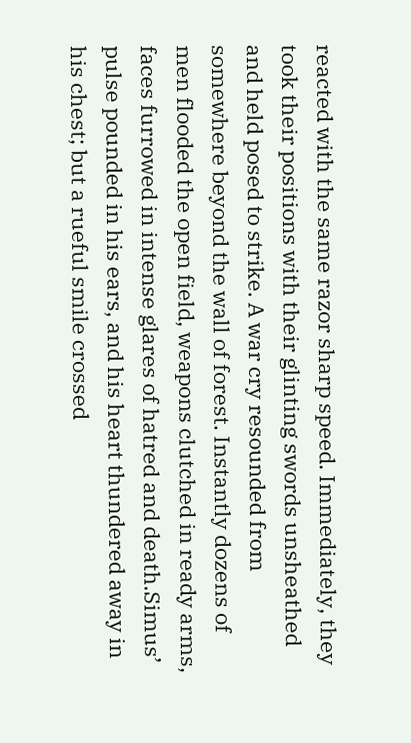reacted with the same razor sharp speed. Immediately, they took their positions with their glinting swords unsheathed and held posed to strike. A war cry resounded from somewhere beyond the wall of forest. Instantly dozens of men flooded the open field, weapons clutched in ready arms, faces furrowed in intense glares of hatred and death.Simus’ pulse pounded in his ears, and his heart thundered away in his chest; but a rueful smile crossed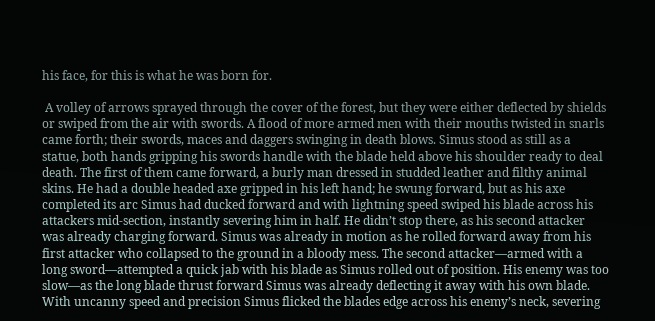his face, for this is what he was born for.

 A volley of arrows sprayed through the cover of the forest, but they were either deflected by shields or swiped from the air with swords. A flood of more armed men with their mouths twisted in snarls came forth; their swords, maces and daggers swinging in death blows. Simus stood as still as a statue, both hands gripping his swords handle with the blade held above his shoulder ready to deal death. The first of them came forward, a burly man dressed in studded leather and filthy animal skins. He had a double headed axe gripped in his left hand; he swung forward, but as his axe completed its arc Simus had ducked forward and with lightning speed swiped his blade across his attackers mid-section, instantly severing him in half. He didn’t stop there, as his second attacker was already charging forward. Simus was already in motion as he rolled forward away from his first attacker who collapsed to the ground in a bloody mess. The second attacker—armed with a long sword—attempted a quick jab with his blade as Simus rolled out of position. His enemy was too slow—as the long blade thrust forward Simus was already deflecting it away with his own blade. With uncanny speed and precision Simus flicked the blades edge across his enemy’s neck, severing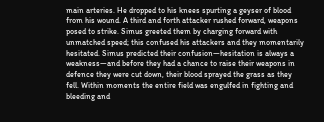main arteries. He dropped to his knees spurting a geyser of blood from his wound. A third and forth attacker rushed forward, weapons posed to strike. Simus greeted them by charging forward with unmatched speed; this confused his attackers and they momentarily hesitated. Simus predicted their confusion—hesitation is always a weakness—and before they had a chance to raise their weapons in defence they were cut down, their blood sprayed the grass as they fell. Within moments the entire field was engulfed in fighting and bleeding and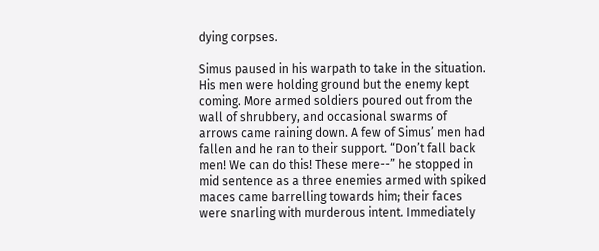dying corpses.

Simus paused in his warpath to take in the situation. His men were holding ground but the enemy kept coming. More armed soldiers poured out from the wall of shrubbery, and occasional swarms of arrows came raining down. A few of Simus’ men had fallen and he ran to their support. “Don’t fall back men! We can do this! These mere--” he stopped in mid sentence as a three enemies armed with spiked maces came barrelling towards him; their faces were snarling with murderous intent. Immediately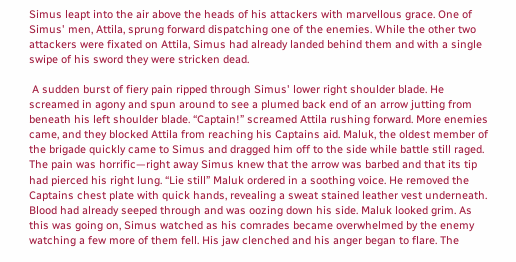Simus leapt into the air above the heads of his attackers with marvellous grace. One of Simus' men, Attila, sprung forward dispatching one of the enemies. While the other two attackers were fixated on Attila, Simus had already landed behind them and with a single swipe of his sword they were stricken dead.

 A sudden burst of fiery pain ripped through Simus' lower right shoulder blade. He screamed in agony and spun around to see a plumed back end of an arrow jutting from beneath his left shoulder blade. “Captain!” screamed Attila rushing forward. More enemies came, and they blocked Attila from reaching his Captains aid. Maluk, the oldest member of the brigade quickly came to Simus and dragged him off to the side while battle still raged. The pain was horrific—right away Simus knew that the arrow was barbed and that its tip had pierced his right lung. “Lie still” Maluk ordered in a soothing voice. He removed the Captains chest plate with quick hands, revealing a sweat stained leather vest underneath. Blood had already seeped through and was oozing down his side. Maluk looked grim. As this was going on, Simus watched as his comrades became overwhelmed by the enemy watching a few more of them fell. His jaw clenched and his anger began to flare. The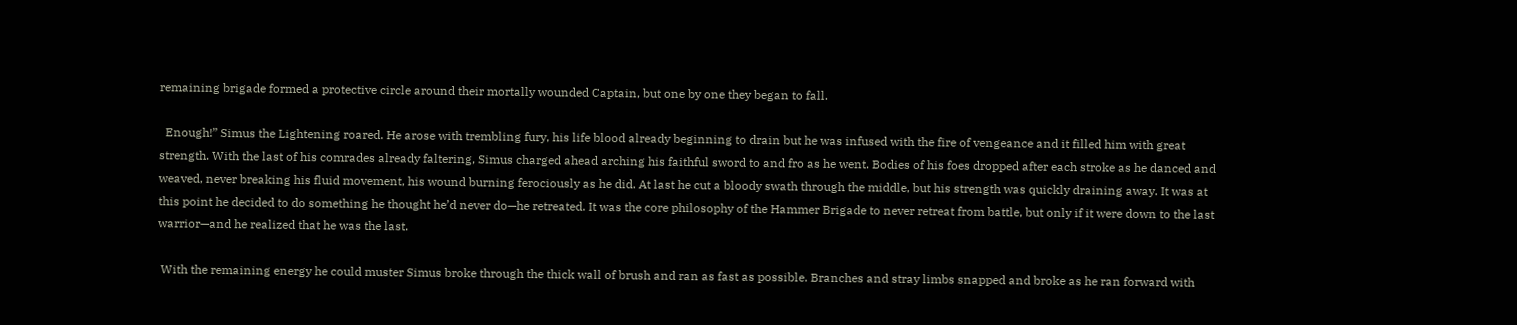remaining brigade formed a protective circle around their mortally wounded Captain, but one by one they began to fall.

  Enough!” Simus the Lightening roared. He arose with trembling fury, his life blood already beginning to drain but he was infused with the fire of vengeance and it filled him with great strength. With the last of his comrades already faltering, Simus charged ahead arching his faithful sword to and fro as he went. Bodies of his foes dropped after each stroke as he danced and weaved, never breaking his fluid movement, his wound burning ferociously as he did. At last he cut a bloody swath through the middle, but his strength was quickly draining away. It was at this point he decided to do something he thought he’d never do—he retreated. It was the core philosophy of the Hammer Brigade to never retreat from battle, but only if it were down to the last warrior—and he realized that he was the last.

 With the remaining energy he could muster Simus broke through the thick wall of brush and ran as fast as possible. Branches and stray limbs snapped and broke as he ran forward with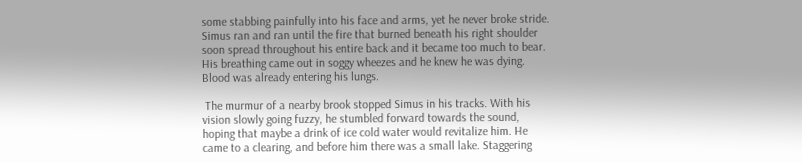some stabbing painfully into his face and arms, yet he never broke stride. Simus ran and ran until the fire that burned beneath his right shoulder soon spread throughout his entire back and it became too much to bear. His breathing came out in soggy wheezes and he knew he was dying. Blood was already entering his lungs.

 The murmur of a nearby brook stopped Simus in his tracks. With his vision slowly going fuzzy, he stumbled forward towards the sound, hoping that maybe a drink of ice cold water would revitalize him. He came to a clearing, and before him there was a small lake. Staggering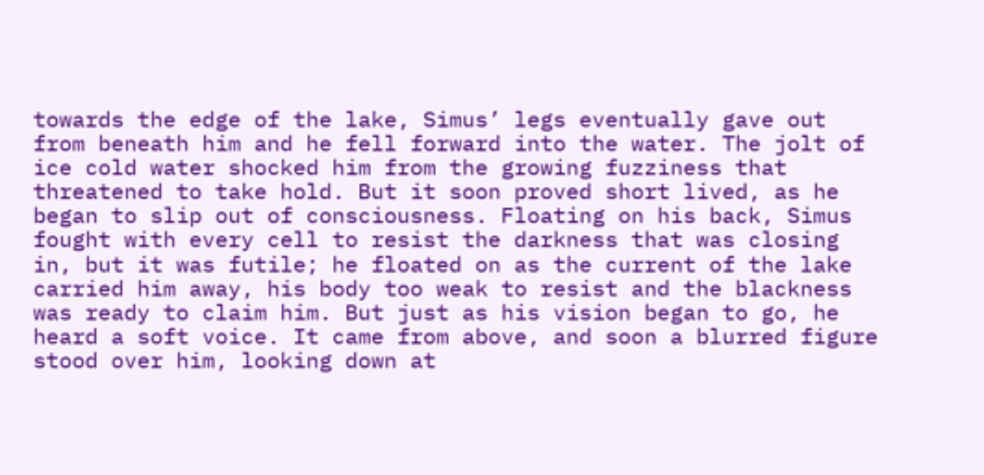towards the edge of the lake, Simus’ legs eventually gave out from beneath him and he fell forward into the water. The jolt of ice cold water shocked him from the growing fuzziness that threatened to take hold. But it soon proved short lived, as he began to slip out of consciousness. Floating on his back, Simus fought with every cell to resist the darkness that was closing in, but it was futile; he floated on as the current of the lake carried him away, his body too weak to resist and the blackness was ready to claim him. But just as his vision began to go, he heard a soft voice. It came from above, and soon a blurred figure stood over him, looking down at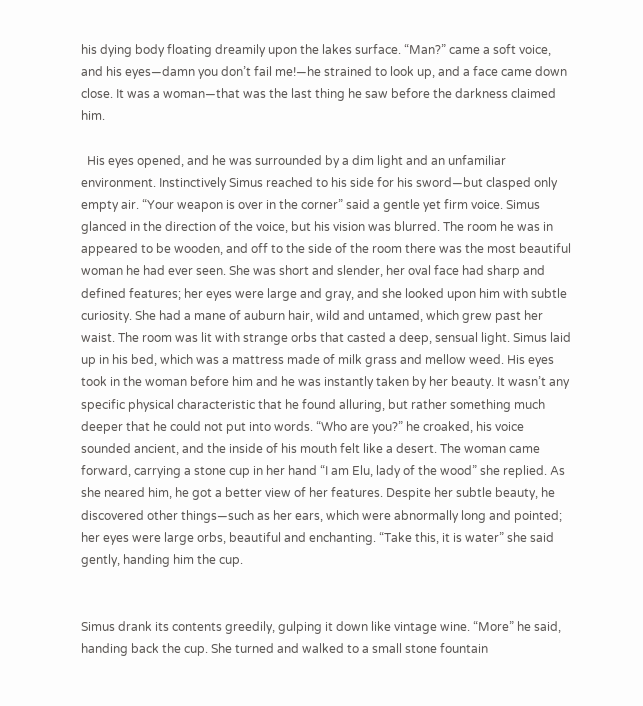his dying body floating dreamily upon the lakes surface. “Man?” came a soft voice, and his eyes—damn you don’t fail me!—he strained to look up, and a face came down close. It was a woman—that was the last thing he saw before the darkness claimed him.

  His eyes opened, and he was surrounded by a dim light and an unfamiliar environment. Instinctively Simus reached to his side for his sword—but clasped only empty air. “Your weapon is over in the corner” said a gentle yet firm voice. Simus glanced in the direction of the voice, but his vision was blurred. The room he was in appeared to be wooden, and off to the side of the room there was the most beautiful woman he had ever seen. She was short and slender, her oval face had sharp and defined features; her eyes were large and gray, and she looked upon him with subtle curiosity. She had a mane of auburn hair, wild and untamed, which grew past her waist. The room was lit with strange orbs that casted a deep, sensual light. Simus laid up in his bed, which was a mattress made of milk grass and mellow weed. His eyes took in the woman before him and he was instantly taken by her beauty. It wasn’t any specific physical characteristic that he found alluring, but rather something much deeper that he could not put into words. “Who are you?” he croaked, his voice sounded ancient, and the inside of his mouth felt like a desert. The woman came forward, carrying a stone cup in her hand “I am Elu, lady of the wood” she replied. As she neared him, he got a better view of her features. Despite her subtle beauty, he discovered other things—such as her ears, which were abnormally long and pointed; her eyes were large orbs, beautiful and enchanting. “Take this, it is water” she said gently, handing him the cup.


Simus drank its contents greedily, gulping it down like vintage wine. “More” he said, handing back the cup. She turned and walked to a small stone fountain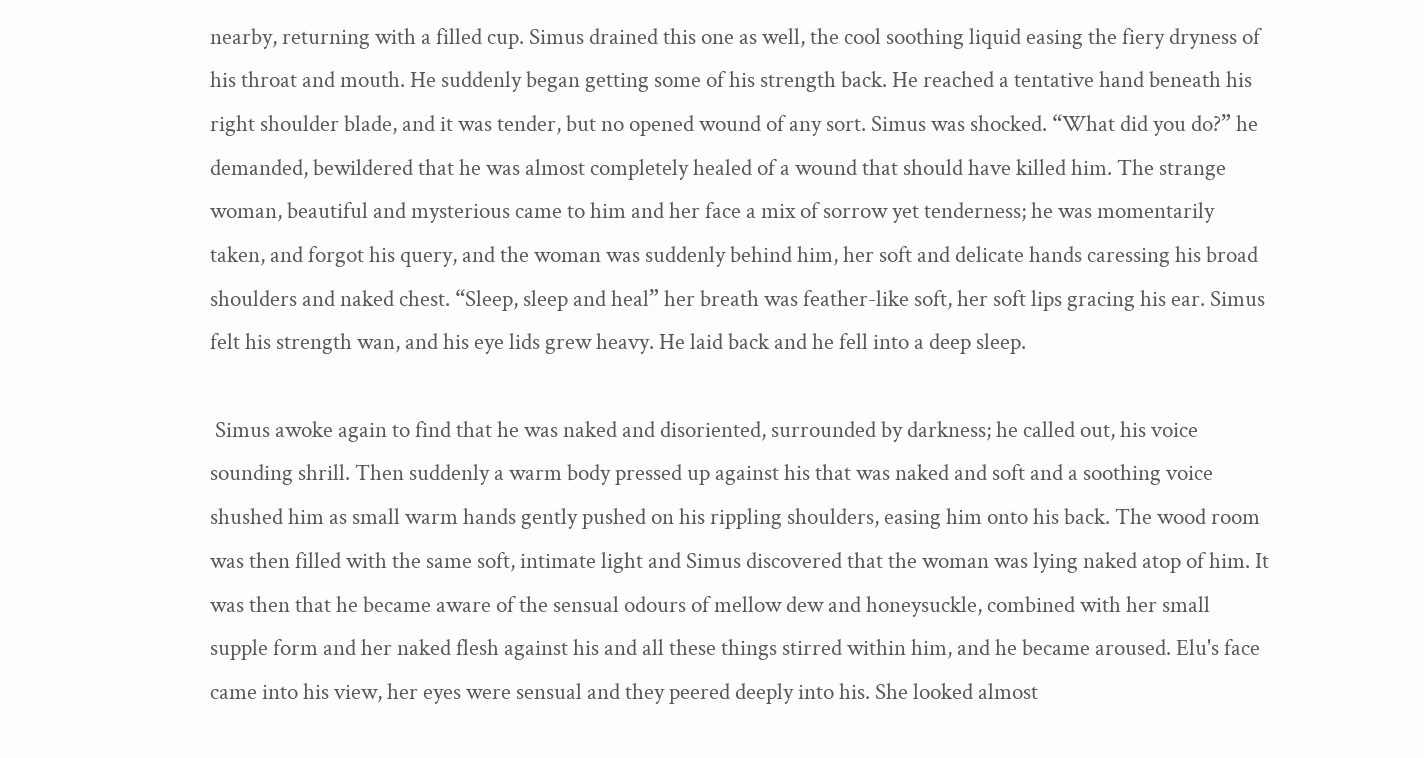nearby, returning with a filled cup. Simus drained this one as well, the cool soothing liquid easing the fiery dryness of his throat and mouth. He suddenly began getting some of his strength back. He reached a tentative hand beneath his right shoulder blade, and it was tender, but no opened wound of any sort. Simus was shocked. “What did you do?” he demanded, bewildered that he was almost completely healed of a wound that should have killed him. The strange woman, beautiful and mysterious came to him and her face a mix of sorrow yet tenderness; he was momentarily taken, and forgot his query, and the woman was suddenly behind him, her soft and delicate hands caressing his broad shoulders and naked chest. “Sleep, sleep and heal” her breath was feather-like soft, her soft lips gracing his ear. Simus felt his strength wan, and his eye lids grew heavy. He laid back and he fell into a deep sleep.

 Simus awoke again to find that he was naked and disoriented, surrounded by darkness; he called out, his voice sounding shrill. Then suddenly a warm body pressed up against his that was naked and soft and a soothing voice shushed him as small warm hands gently pushed on his rippling shoulders, easing him onto his back. The wood room was then filled with the same soft, intimate light and Simus discovered that the woman was lying naked atop of him. It was then that he became aware of the sensual odours of mellow dew and honeysuckle, combined with her small supple form and her naked flesh against his and all these things stirred within him, and he became aroused. Elu's face came into his view, her eyes were sensual and they peered deeply into his. She looked almost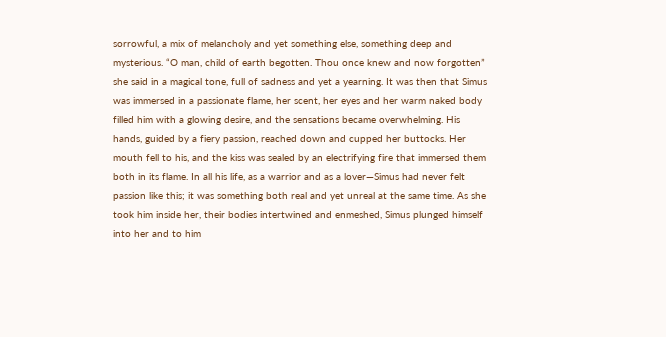sorrowful, a mix of melancholy and yet something else, something deep and mysterious. “O man, child of earth begotten. Thou once knew and now forgotten” she said in a magical tone, full of sadness and yet a yearning. It was then that Simus was immersed in a passionate flame, her scent, her eyes and her warm naked body filled him with a glowing desire, and the sensations became overwhelming. His hands, guided by a fiery passion, reached down and cupped her buttocks. Her mouth fell to his, and the kiss was sealed by an electrifying fire that immersed them both in its flame. In all his life, as a warrior and as a lover—Simus had never felt passion like this; it was something both real and yet unreal at the same time. As she took him inside her, their bodies intertwined and enmeshed, Simus plunged himself into her and to him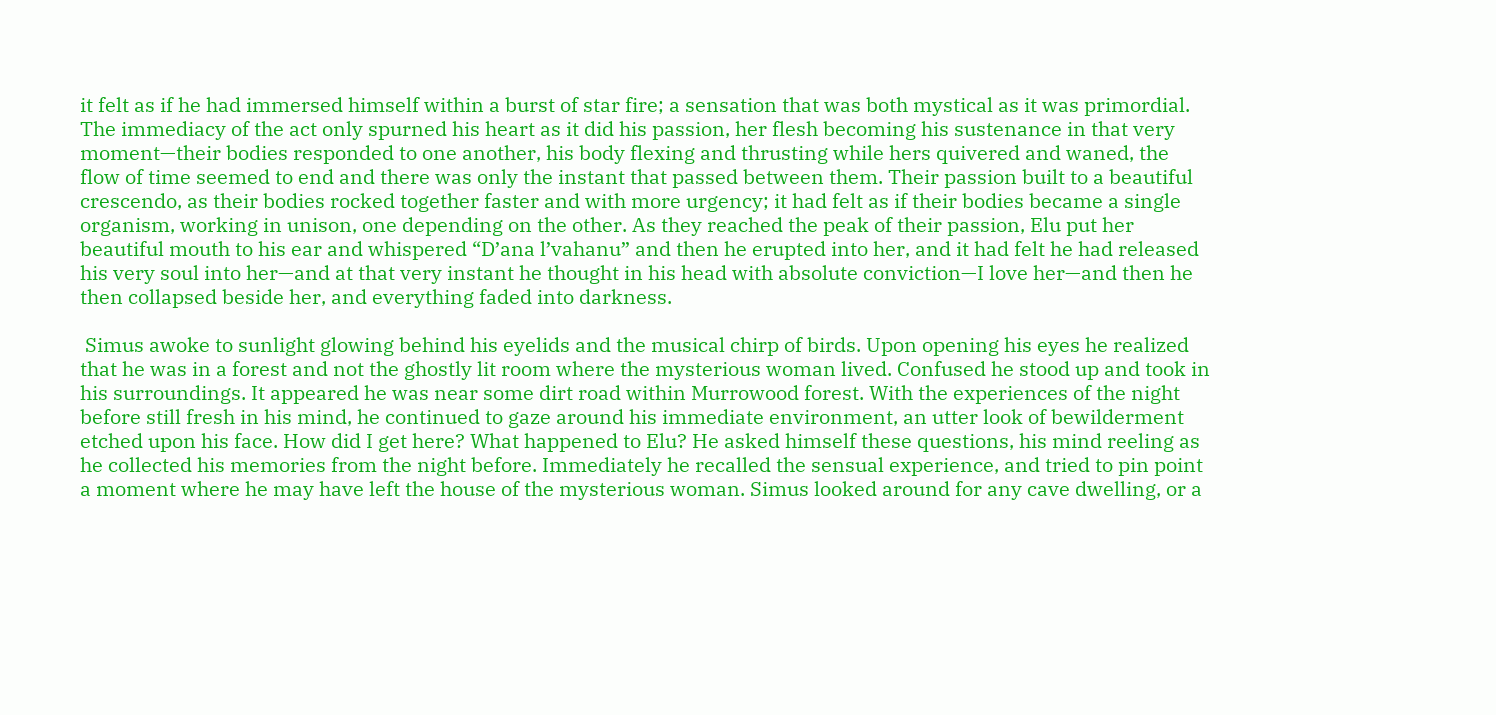it felt as if he had immersed himself within a burst of star fire; a sensation that was both mystical as it was primordial. The immediacy of the act only spurned his heart as it did his passion, her flesh becoming his sustenance in that very moment—their bodies responded to one another, his body flexing and thrusting while hers quivered and waned, the flow of time seemed to end and there was only the instant that passed between them. Their passion built to a beautiful crescendo, as their bodies rocked together faster and with more urgency; it had felt as if their bodies became a single organism, working in unison, one depending on the other. As they reached the peak of their passion, Elu put her beautiful mouth to his ear and whispered “D’ana l’vahanu” and then he erupted into her, and it had felt he had released his very soul into her—and at that very instant he thought in his head with absolute conviction—I love her—and then he then collapsed beside her, and everything faded into darkness.

 Simus awoke to sunlight glowing behind his eyelids and the musical chirp of birds. Upon opening his eyes he realized that he was in a forest and not the ghostly lit room where the mysterious woman lived. Confused he stood up and took in his surroundings. It appeared he was near some dirt road within Murrowood forest. With the experiences of the night before still fresh in his mind, he continued to gaze around his immediate environment, an utter look of bewilderment etched upon his face. How did I get here? What happened to Elu? He asked himself these questions, his mind reeling as he collected his memories from the night before. Immediately he recalled the sensual experience, and tried to pin point a moment where he may have left the house of the mysterious woman. Simus looked around for any cave dwelling, or a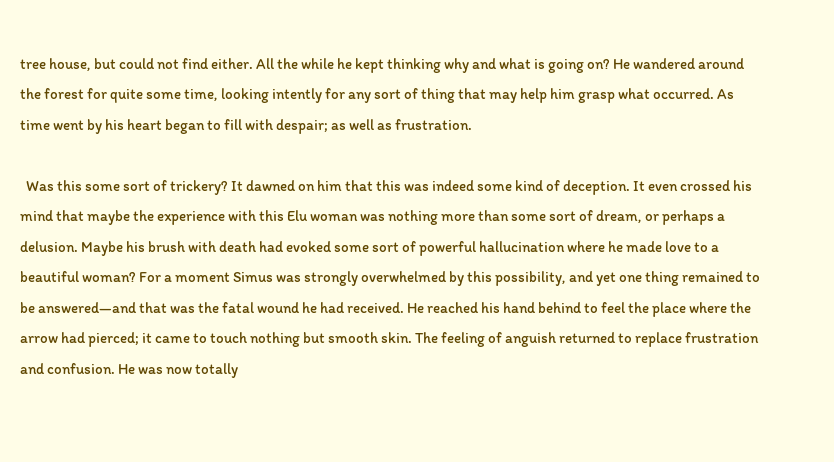tree house, but could not find either. All the while he kept thinking why and what is going on? He wandered around the forest for quite some time, looking intently for any sort of thing that may help him grasp what occurred. As time went by his heart began to fill with despair; as well as frustration.

  Was this some sort of trickery? It dawned on him that this was indeed some kind of deception. It even crossed his mind that maybe the experience with this Elu woman was nothing more than some sort of dream, or perhaps a delusion. Maybe his brush with death had evoked some sort of powerful hallucination where he made love to a beautiful woman? For a moment Simus was strongly overwhelmed by this possibility, and yet one thing remained to be answered—and that was the fatal wound he had received. He reached his hand behind to feel the place where the arrow had pierced; it came to touch nothing but smooth skin. The feeling of anguish returned to replace frustration and confusion. He was now totally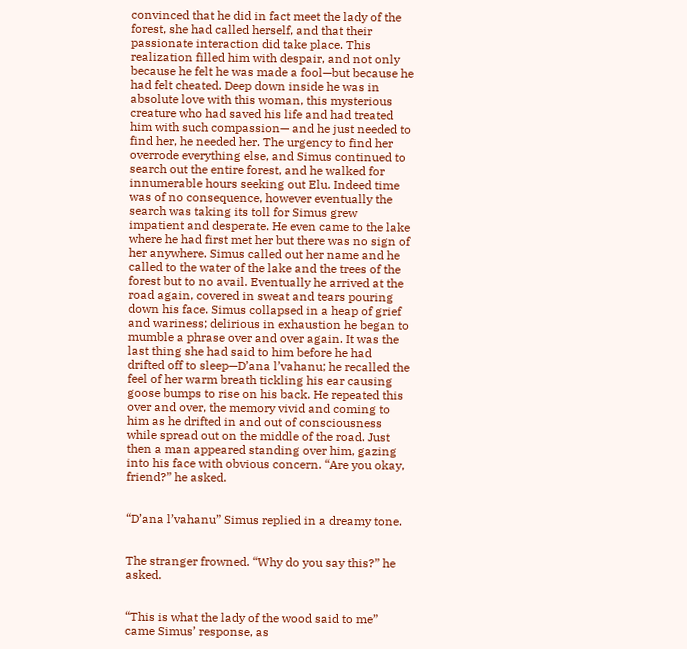convinced that he did in fact meet the lady of the forest, she had called herself, and that their passionate interaction did take place. This realization filled him with despair, and not only because he felt he was made a fool—but because he had felt cheated. Deep down inside he was in absolute love with this woman, this mysterious creature who had saved his life and had treated him with such compassion— and he just needed to find her, he needed her. The urgency to find her overrode everything else, and Simus continued to search out the entire forest, and he walked for innumerable hours seeking out Elu. Indeed time was of no consequence, however eventually the search was taking its toll for Simus grew impatient and desperate. He even came to the lake where he had first met her but there was no sign of her anywhere. Simus called out her name and he called to the water of the lake and the trees of the forest but to no avail. Eventually he arrived at the road again, covered in sweat and tears pouring down his face. Simus collapsed in a heap of grief and wariness; delirious in exhaustion he began to mumble a phrase over and over again. It was the last thing she had said to him before he had drifted off to sleep—D’ana l’vahanu; he recalled the feel of her warm breath tickling his ear causing goose bumps to rise on his back. He repeated this over and over, the memory vivid and coming to him as he drifted in and out of consciousness while spread out on the middle of the road. Just then a man appeared standing over him, gazing into his face with obvious concern. “Are you okay, friend?” he asked.


“D’ana l’vahanu” Simus replied in a dreamy tone.


The stranger frowned. “Why do you say this?” he asked.


“This is what the lady of the wood said to me” came Simus’ response, as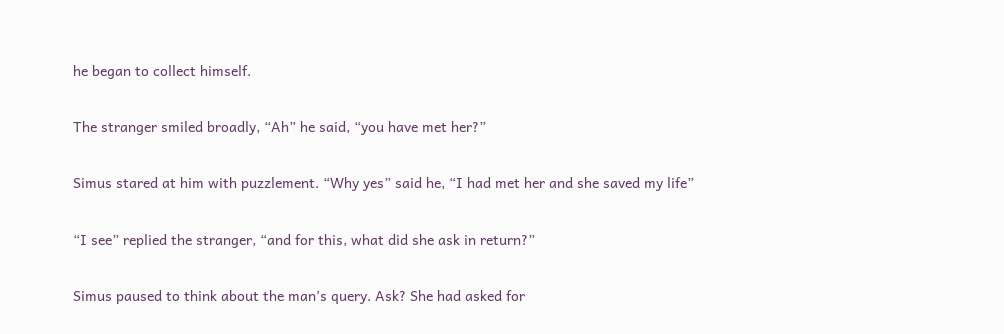he began to collect himself.


The stranger smiled broadly, “Ah” he said, “you have met her?”


Simus stared at him with puzzlement. “Why yes” said he, “I had met her and she saved my life”


“I see” replied the stranger, “and for this, what did she ask in return?”


Simus paused to think about the man’s query. Ask? She had asked for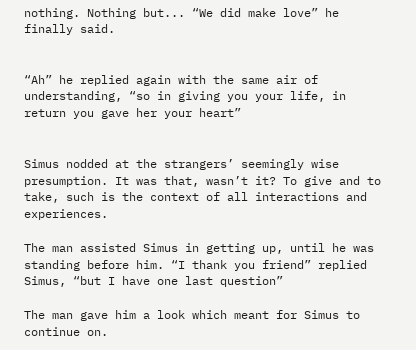nothing. Nothing but... “We did make love” he finally said.


“Ah” he replied again with the same air of understanding, “so in giving you your life, in return you gave her your heart”


Simus nodded at the strangers’ seemingly wise presumption. It was that, wasn’t it? To give and to take, such is the context of all interactions and experiences.

The man assisted Simus in getting up, until he was standing before him. “I thank you friend” replied Simus, “but I have one last question”

The man gave him a look which meant for Simus to continue on.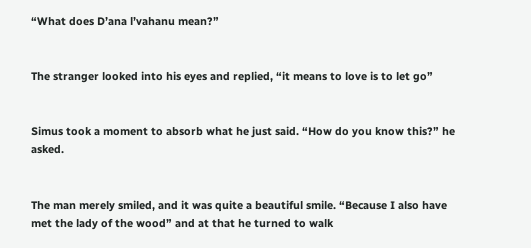“What does D’ana l’vahanu mean?”


The stranger looked into his eyes and replied, “it means to love is to let go”


Simus took a moment to absorb what he just said. “How do you know this?” he asked.


The man merely smiled, and it was quite a beautiful smile. “Because I also have met the lady of the wood” and at that he turned to walk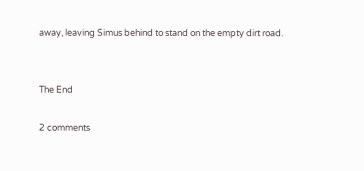away, leaving Simus behind to stand on the empty dirt road.


The End

2 comments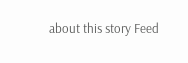about this story Feed